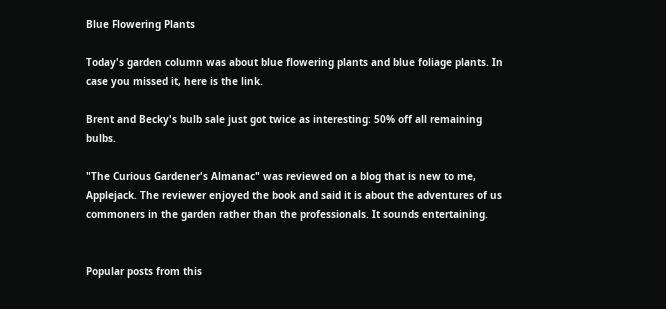Blue Flowering Plants

Today's garden column was about blue flowering plants and blue foliage plants. In case you missed it, here is the link.

Brent and Becky's bulb sale just got twice as interesting: 50% off all remaining bulbs.

"The Curious Gardener's Almanac" was reviewed on a blog that is new to me, Applejack. The reviewer enjoyed the book and said it is about the adventures of us commoners in the garden rather than the professionals. It sounds entertaining.


Popular posts from this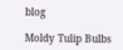blog

Moldy Tulip Bulbs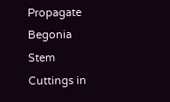Propagate Begonia Stem Cuttings in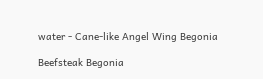water - Cane-like Angel Wing Begonia

Beefsteak Begonia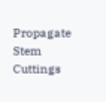Propagate Stem Cuttings